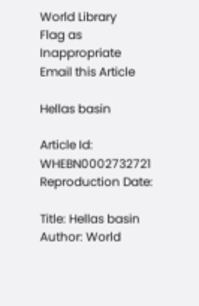World Library
Flag as Inappropriate
Email this Article

Hellas basin

Article Id: WHEBN0002732721
Reproduction Date:

Title: Hellas basin
Author: World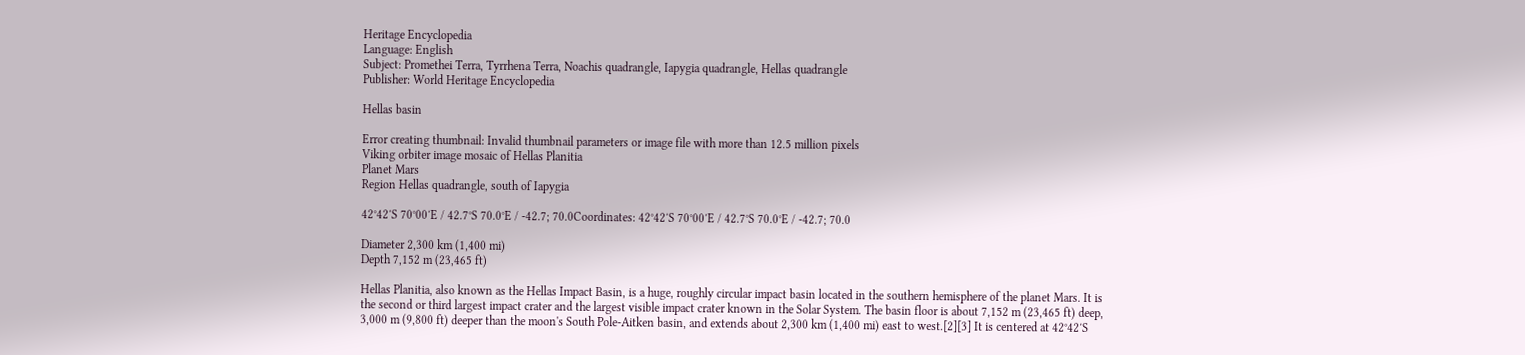Heritage Encyclopedia
Language: English
Subject: Promethei Terra, Tyrrhena Terra, Noachis quadrangle, Iapygia quadrangle, Hellas quadrangle
Publisher: World Heritage Encyclopedia

Hellas basin

Error creating thumbnail: Invalid thumbnail parameters or image file with more than 12.5 million pixels
Viking orbiter image mosaic of Hellas Planitia
Planet Mars
Region Hellas quadrangle, south of Iapygia

42°42′S 70°00′E / 42.7°S 70.0°E / -42.7; 70.0Coordinates: 42°42′S 70°00′E / 42.7°S 70.0°E / -42.7; 70.0

Diameter 2,300 km (1,400 mi)
Depth 7,152 m (23,465 ft)

Hellas Planitia, also known as the Hellas Impact Basin, is a huge, roughly circular impact basin located in the southern hemisphere of the planet Mars. It is the second or third largest impact crater and the largest visible impact crater known in the Solar System. The basin floor is about 7,152 m (23,465 ft) deep, 3,000 m (9,800 ft) deeper than the moon's South Pole-Aitken basin, and extends about 2,300 km (1,400 mi) east to west.[2][3] It is centered at 42°42′S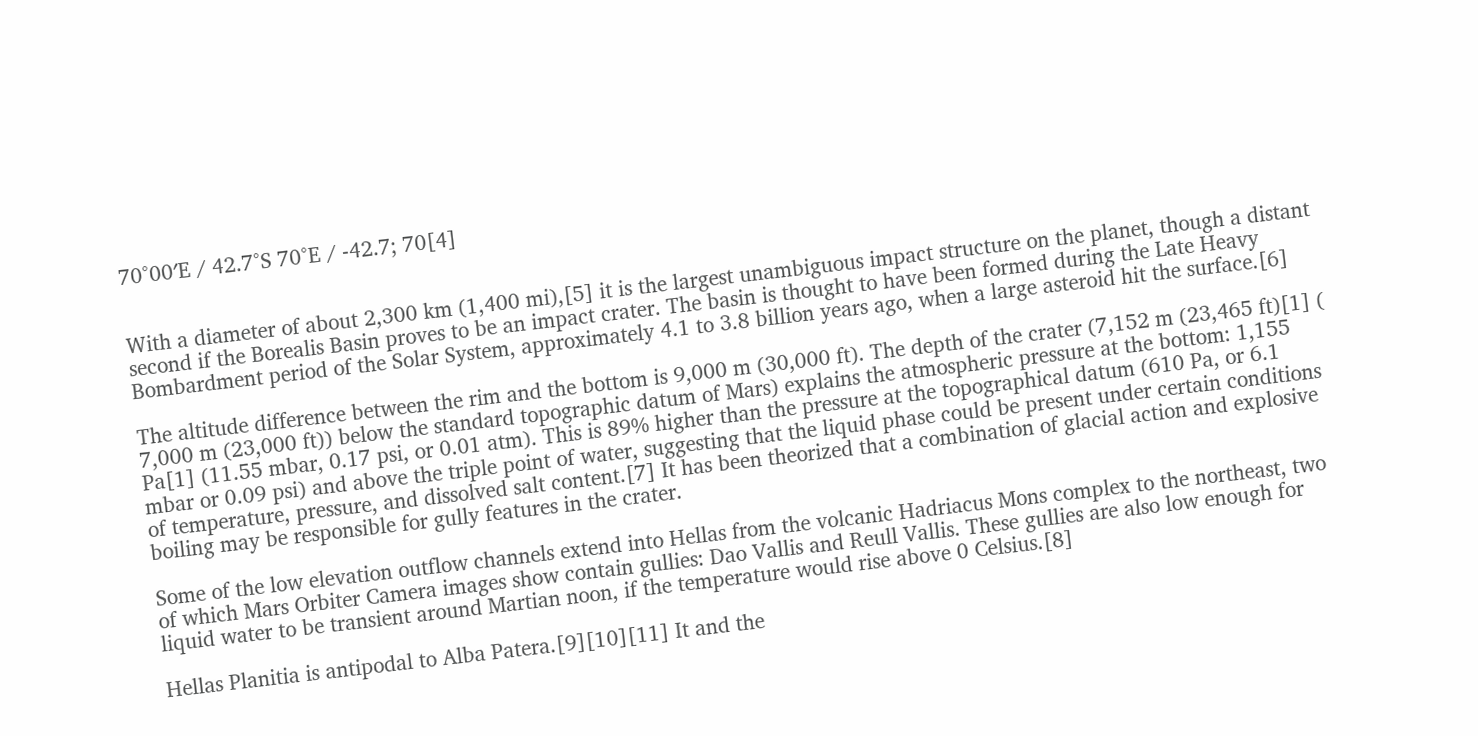70°00′E / 42.7°S 70°E / -42.7; 70[4]


With a diameter of about 2,300 km (1,400 mi),[5] it is the largest unambiguous impact structure on the planet, though a distant second if the Borealis Basin proves to be an impact crater. The basin is thought to have been formed during the Late Heavy Bombardment period of the Solar System, approximately 4.1 to 3.8 billion years ago, when a large asteroid hit the surface.[6]

The altitude difference between the rim and the bottom is 9,000 m (30,000 ft). The depth of the crater (7,152 m (23,465 ft)[1] ( 7,000 m (23,000 ft)) below the standard topographic datum of Mars) explains the atmospheric pressure at the bottom: 1,155 Pa[1] (11.55 mbar, 0.17 psi, or 0.01 atm). This is 89% higher than the pressure at the topographical datum (610 Pa, or 6.1 mbar or 0.09 psi) and above the triple point of water, suggesting that the liquid phase could be present under certain conditions of temperature, pressure, and dissolved salt content.[7] It has been theorized that a combination of glacial action and explosive boiling may be responsible for gully features in the crater.

Some of the low elevation outflow channels extend into Hellas from the volcanic Hadriacus Mons complex to the northeast, two of which Mars Orbiter Camera images show contain gullies: Dao Vallis and Reull Vallis. These gullies are also low enough for liquid water to be transient around Martian noon, if the temperature would rise above 0 Celsius.[8]

Hellas Planitia is antipodal to Alba Patera.[9][10][11] It and the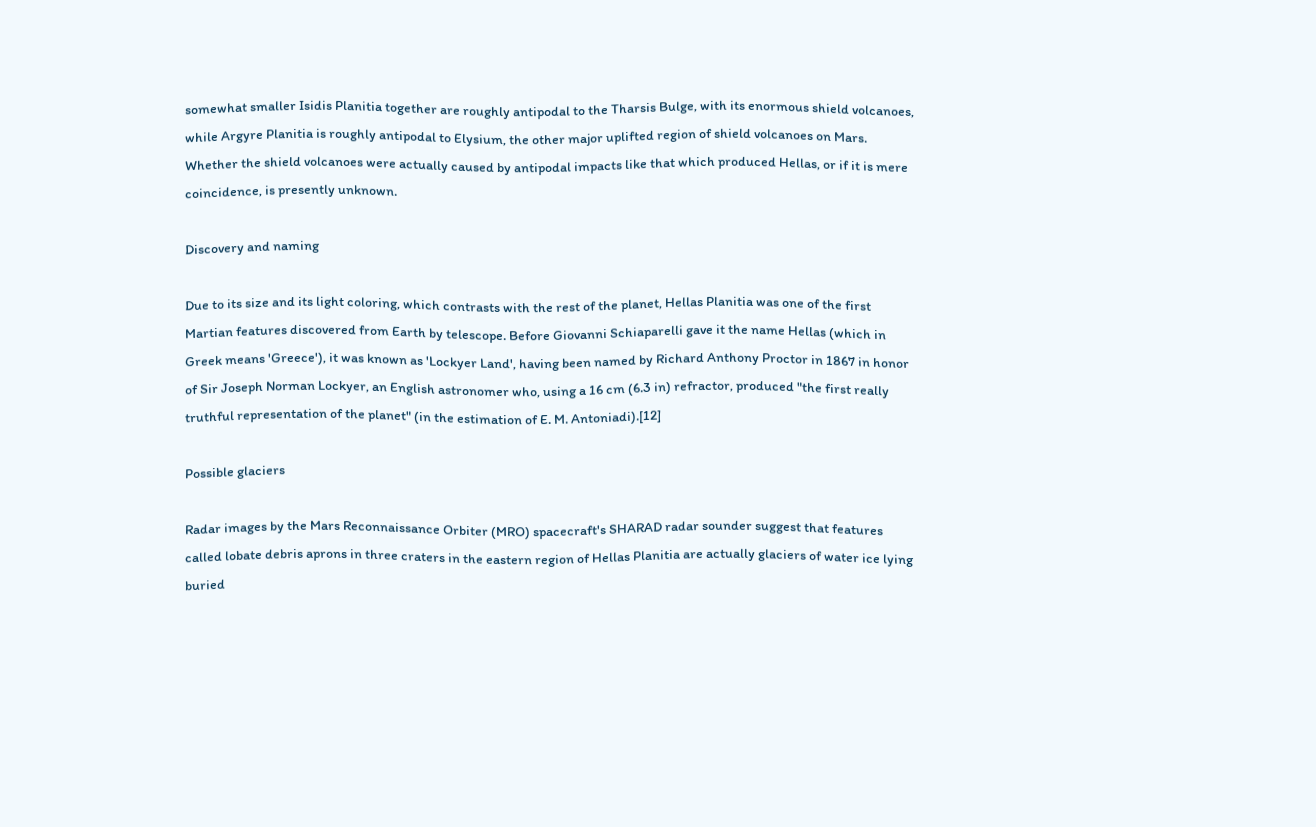somewhat smaller Isidis Planitia together are roughly antipodal to the Tharsis Bulge, with its enormous shield volcanoes, while Argyre Planitia is roughly antipodal to Elysium, the other major uplifted region of shield volcanoes on Mars. Whether the shield volcanoes were actually caused by antipodal impacts like that which produced Hellas, or if it is mere coincidence, is presently unknown.

Discovery and naming

Due to its size and its light coloring, which contrasts with the rest of the planet, Hellas Planitia was one of the first Martian features discovered from Earth by telescope. Before Giovanni Schiaparelli gave it the name Hellas (which in Greek means 'Greece'), it was known as 'Lockyer Land', having been named by Richard Anthony Proctor in 1867 in honor of Sir Joseph Norman Lockyer, an English astronomer who, using a 16 cm (6.3 in) refractor, produced "the first really truthful representation of the planet" (in the estimation of E. M. Antoniadi).[12]

Possible glaciers

Radar images by the Mars Reconnaissance Orbiter (MRO) spacecraft's SHARAD radar sounder suggest that features called lobate debris aprons in three craters in the eastern region of Hellas Planitia are actually glaciers of water ice lying buried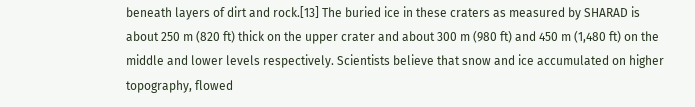beneath layers of dirt and rock.[13] The buried ice in these craters as measured by SHARAD is about 250 m (820 ft) thick on the upper crater and about 300 m (980 ft) and 450 m (1,480 ft) on the middle and lower levels respectively. Scientists believe that snow and ice accumulated on higher topography, flowed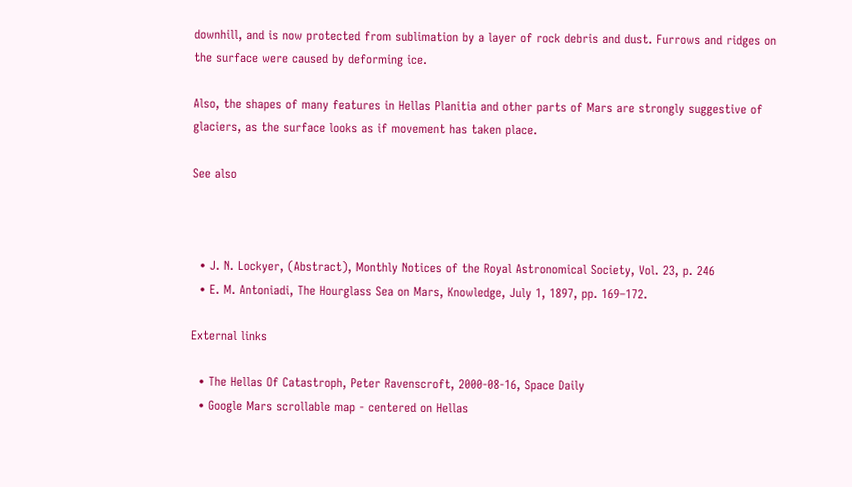downhill, and is now protected from sublimation by a layer of rock debris and dust. Furrows and ridges on the surface were caused by deforming ice.

Also, the shapes of many features in Hellas Planitia and other parts of Mars are strongly suggestive of glaciers, as the surface looks as if movement has taken place.

See also



  • J. N. Lockyer, (Abstract), Monthly Notices of the Royal Astronomical Society, Vol. 23, p. 246
  • E. M. Antoniadi, The Hourglass Sea on Mars, Knowledge, July 1, 1897, pp. 169–172.

External links

  • The Hellas Of Catastroph, Peter Ravenscroft, 2000-08-16, Space Daily
  • Google Mars scrollable map - centered on Hellas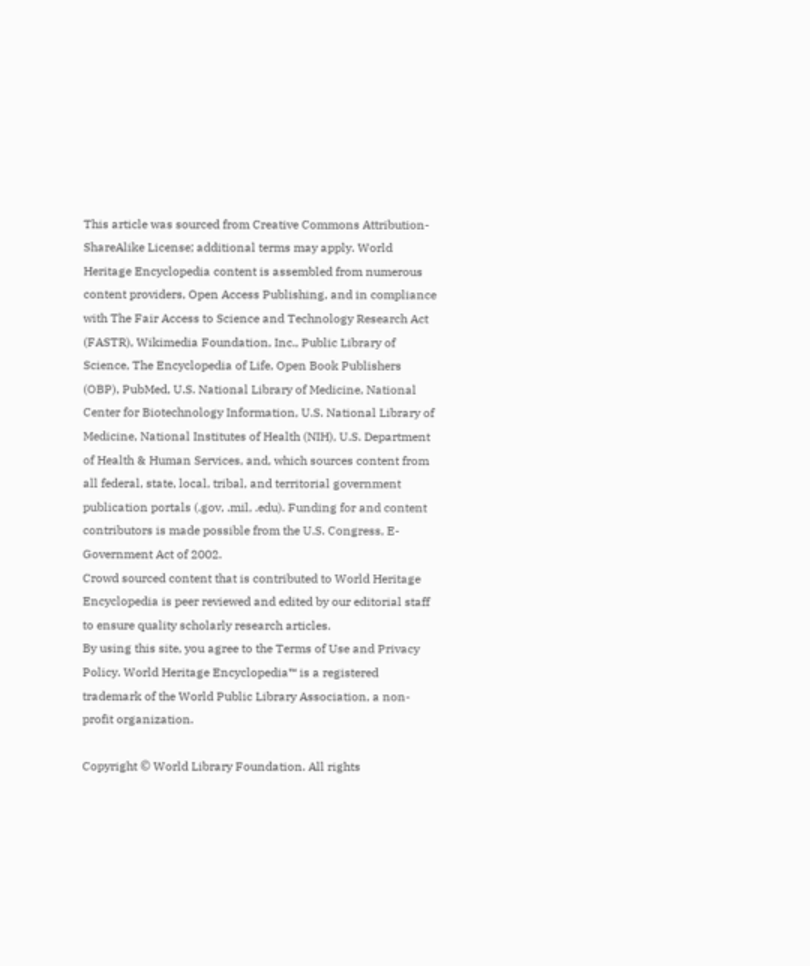This article was sourced from Creative Commons Attribution-ShareAlike License; additional terms may apply. World Heritage Encyclopedia content is assembled from numerous content providers, Open Access Publishing, and in compliance with The Fair Access to Science and Technology Research Act (FASTR), Wikimedia Foundation, Inc., Public Library of Science, The Encyclopedia of Life, Open Book Publishers (OBP), PubMed, U.S. National Library of Medicine, National Center for Biotechnology Information, U.S. National Library of Medicine, National Institutes of Health (NIH), U.S. Department of Health & Human Services, and, which sources content from all federal, state, local, tribal, and territorial government publication portals (.gov, .mil, .edu). Funding for and content contributors is made possible from the U.S. Congress, E-Government Act of 2002.
Crowd sourced content that is contributed to World Heritage Encyclopedia is peer reviewed and edited by our editorial staff to ensure quality scholarly research articles.
By using this site, you agree to the Terms of Use and Privacy Policy. World Heritage Encyclopedia™ is a registered trademark of the World Public Library Association, a non-profit organization.

Copyright © World Library Foundation. All rights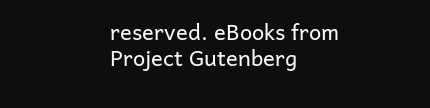reserved. eBooks from Project Gutenberg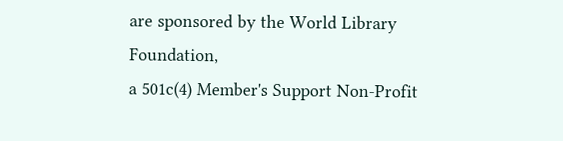are sponsored by the World Library Foundation,
a 501c(4) Member's Support Non-Profit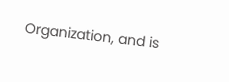Organization, and is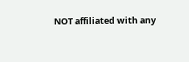NOT affiliated with any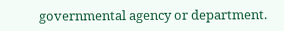governmental agency or department.